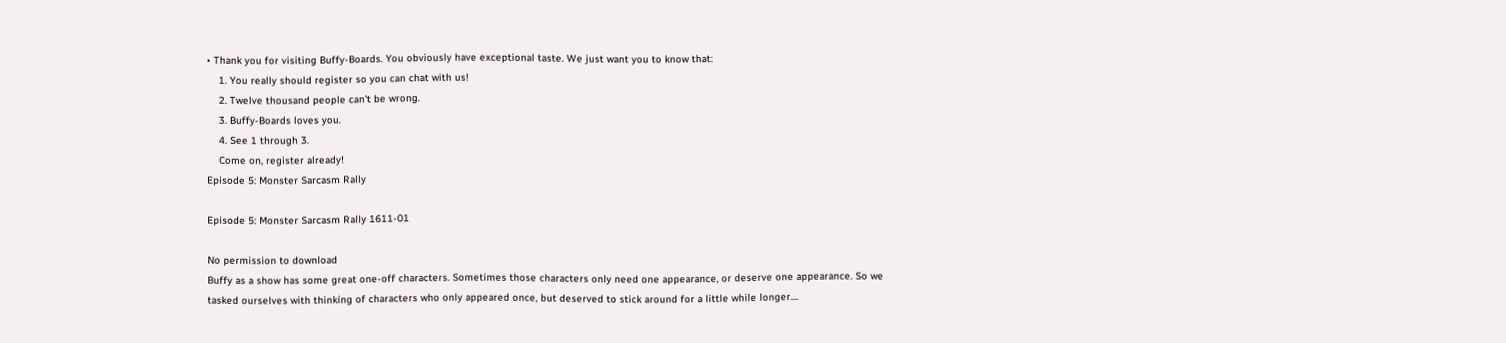• Thank you for visiting Buffy-Boards. You obviously have exceptional taste. We just want you to know that:
    1. You really should register so you can chat with us!
    2. Twelve thousand people can't be wrong.
    3. Buffy-Boards loves you.
    4. See 1 through 3.
    Come on, register already!
Episode 5: Monster Sarcasm Rally

Episode 5: Monster Sarcasm Rally 1611-01

No permission to download
Buffy as a show has some great one-off characters. Sometimes those characters only need one appearance, or deserve one appearance. So we tasked ourselves with thinking of characters who only appeared once, but deserved to stick around for a little while longer....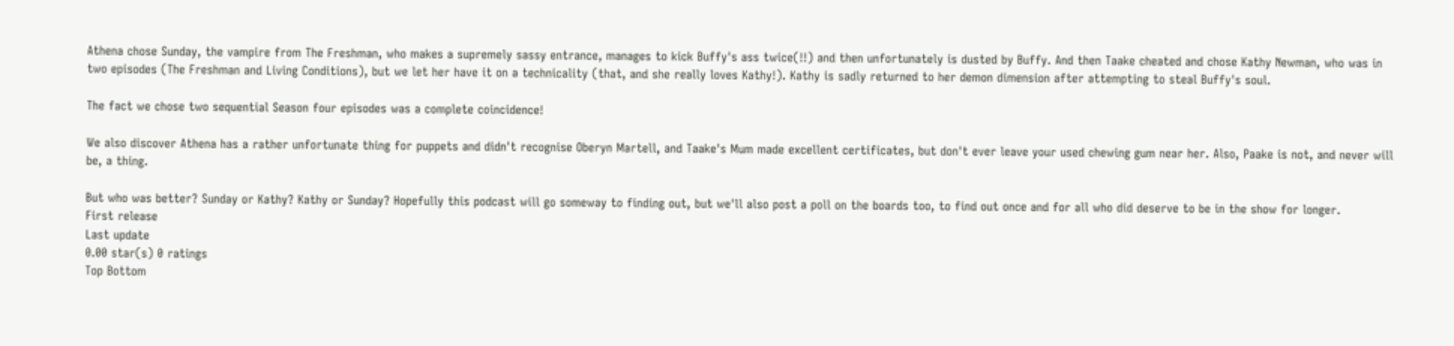Athena chose Sunday, the vampire from The Freshman, who makes a supremely sassy entrance, manages to kick Buffy's ass twice(!!) and then unfortunately is dusted by Buffy. And then Taake cheated and chose Kathy Newman, who was in two episodes (The Freshman and Living Conditions), but we let her have it on a technicality (that, and she really loves Kathy!). Kathy is sadly returned to her demon dimension after attempting to steal Buffy's soul.

The fact we chose two sequential Season four episodes was a complete coincidence!

We also discover Athena has a rather unfortunate thing for puppets and didn't recognise Oberyn Martell, and Taake's Mum made excellent certificates, but don't ever leave your used chewing gum near her. Also, Paake is not, and never will be, a thing.

But who was better? Sunday or Kathy? Kathy or Sunday? Hopefully this podcast will go someway to finding out, but we'll also post a poll on the boards too, to find out once and for all who did deserve to be in the show for longer.
First release
Last update
0.00 star(s) 0 ratings
Top Bottom